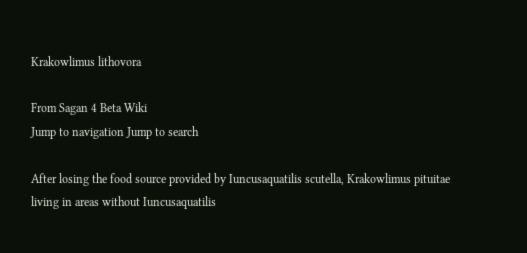Krakowlimus lithovora

From Sagan 4 Beta Wiki
Jump to navigation Jump to search

After losing the food source provided by Iuncusaquatilis scutella, Krakowlimus pituitae living in areas without Iuncusaquatilis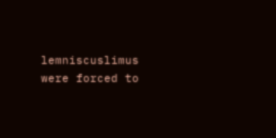lemniscuslimus were forced to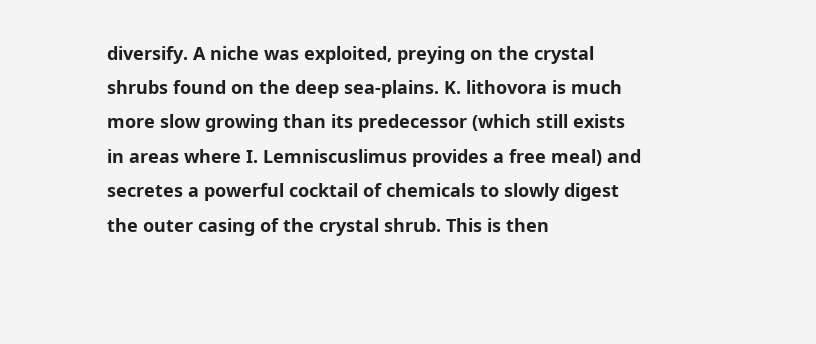diversify. A niche was exploited, preying on the crystal shrubs found on the deep sea-plains. K. lithovora is much more slow growing than its predecessor (which still exists in areas where I. Lemniscuslimus provides a free meal) and secretes a powerful cocktail of chemicals to slowly digest the outer casing of the crystal shrub. This is then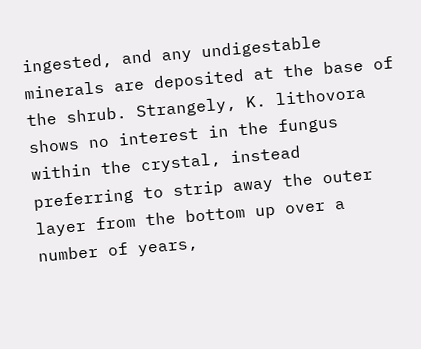ingested, and any undigestable minerals are deposited at the base of the shrub. Strangely, K. lithovora shows no interest in the fungus within the crystal, instead preferring to strip away the outer layer from the bottom up over a number of years,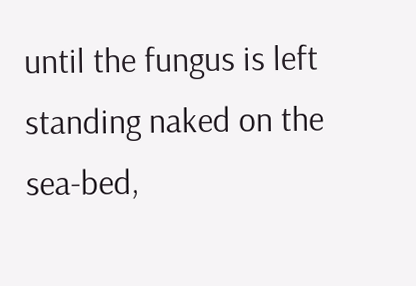until the fungus is left standing naked on the sea-bed,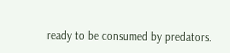ready to be consumed by predators.